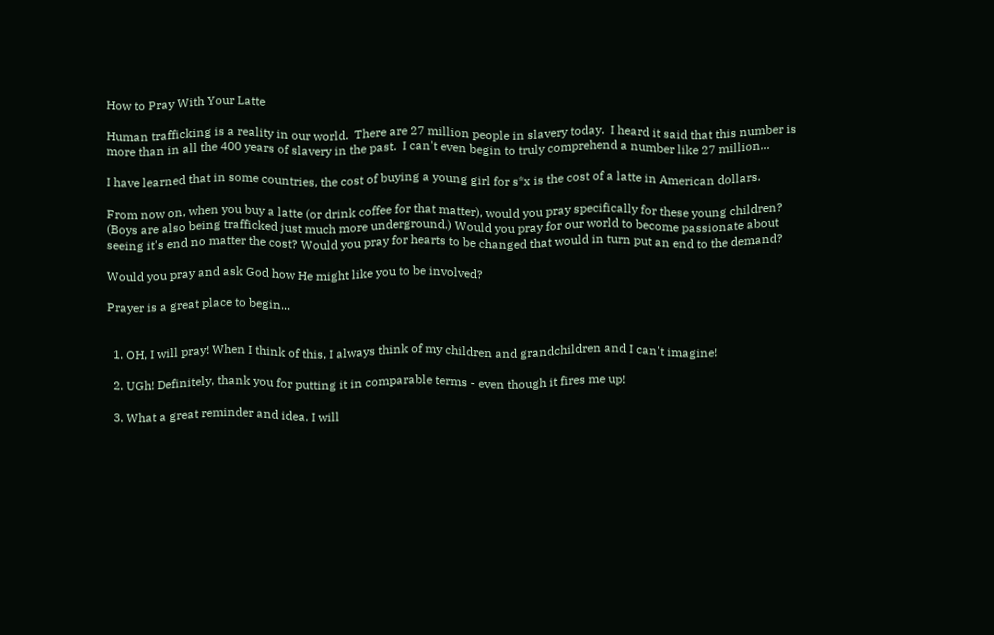How to Pray With Your Latte

Human trafficking is a reality in our world.  There are 27 million people in slavery today.  I heard it said that this number is more than in all the 400 years of slavery in the past.  I can't even begin to truly comprehend a number like 27 million...

I have learned that in some countries, the cost of buying a young girl for s*x is the cost of a latte in American dollars.

From now on, when you buy a latte (or drink coffee for that matter), would you pray specifically for these young children? (Boys are also being trafficked just much more underground.) Would you pray for our world to become passionate about seeing it's end no matter the cost? Would you pray for hearts to be changed that would in turn put an end to the demand?

Would you pray and ask God how He might like you to be involved?

Prayer is a great place to begin...


  1. OH, I will pray! When I think of this, I always think of my children and grandchildren and I can't imagine!

  2. UGh! Definitely, thank you for putting it in comparable terms - even though it fires me up!

  3. What a great reminder and idea. I will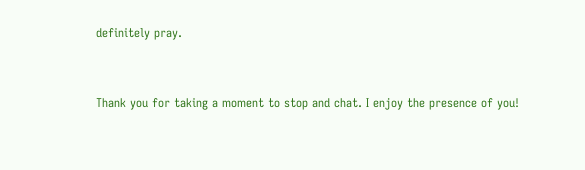definitely pray.


Thank you for taking a moment to stop and chat. I enjoy the presence of you!